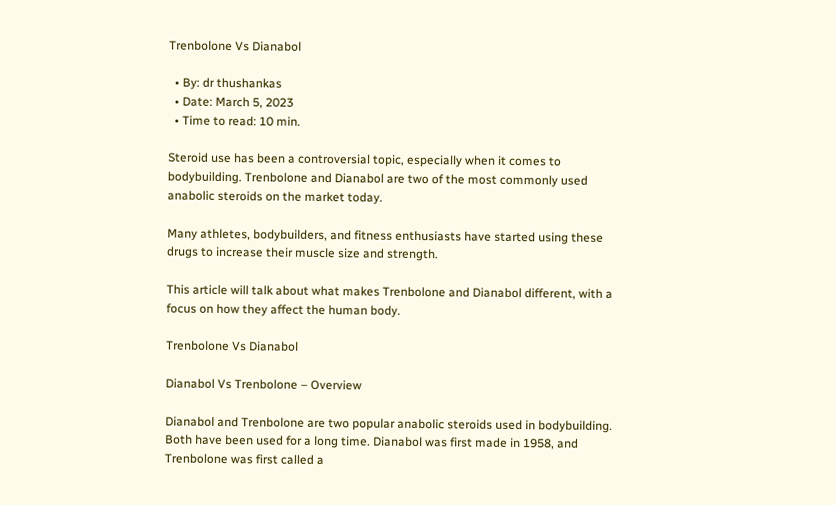Trenbolone Vs Dianabol

  • By: dr thushankas
  • Date: March 5, 2023
  • Time to read: 10 min.

Steroid use has been a controversial topic, especially when it comes to bodybuilding. Trenbolone and Dianabol are two of the most commonly used anabolic steroids on the market today.

Many athletes, bodybuilders, and fitness enthusiasts have started using these drugs to increase their muscle size and strength.

This article will talk about what makes Trenbolone and Dianabol different, with a focus on how they affect the human body.

Trenbolone Vs Dianabol

Dianabol Vs Trenbolone – Overview

Dianabol and Trenbolone are two popular anabolic steroids used in bodybuilding. Both have been used for a long time. Dianabol was first made in 1958, and Trenbolone was first called a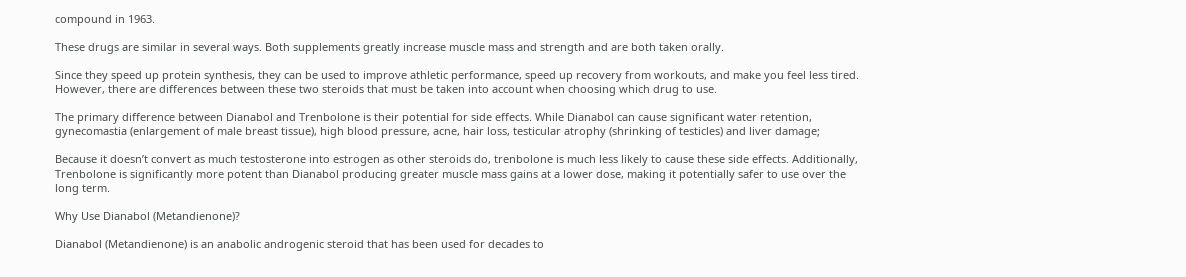compound in 1963.

These drugs are similar in several ways. Both supplements greatly increase muscle mass and strength and are both taken orally.

Since they speed up protein synthesis, they can be used to improve athletic performance, speed up recovery from workouts, and make you feel less tired. However, there are differences between these two steroids that must be taken into account when choosing which drug to use.

The primary difference between Dianabol and Trenbolone is their potential for side effects. While Dianabol can cause significant water retention, gynecomastia (enlargement of male breast tissue), high blood pressure, acne, hair loss, testicular atrophy (shrinking of testicles) and liver damage;

Because it doesn’t convert as much testosterone into estrogen as other steroids do, trenbolone is much less likely to cause these side effects. Additionally, Trenbolone is significantly more potent than Dianabol producing greater muscle mass gains at a lower dose, making it potentially safer to use over the long term.

Why Use Dianabol (Metandienone)?

Dianabol (Metandienone) is an anabolic androgenic steroid that has been used for decades to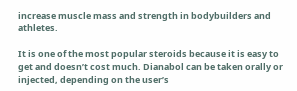increase muscle mass and strength in bodybuilders and athletes.

It is one of the most popular steroids because it is easy to get and doesn’t cost much. Dianabol can be taken orally or injected, depending on the user’s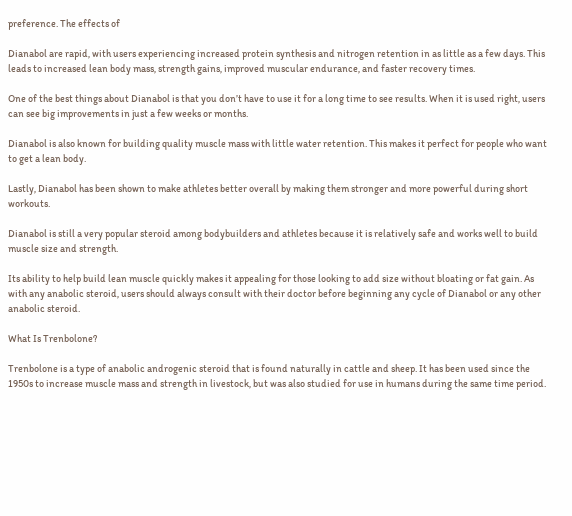preference. The effects of

Dianabol are rapid, with users experiencing increased protein synthesis and nitrogen retention in as little as a few days. This leads to increased lean body mass, strength gains, improved muscular endurance, and faster recovery times.

One of the best things about Dianabol is that you don’t have to use it for a long time to see results. When it is used right, users can see big improvements in just a few weeks or months.

Dianabol is also known for building quality muscle mass with little water retention. This makes it perfect for people who want to get a lean body.

Lastly, Dianabol has been shown to make athletes better overall by making them stronger and more powerful during short workouts.

Dianabol is still a very popular steroid among bodybuilders and athletes because it is relatively safe and works well to build muscle size and strength.

Its ability to help build lean muscle quickly makes it appealing for those looking to add size without bloating or fat gain. As with any anabolic steroid, users should always consult with their doctor before beginning any cycle of Dianabol or any other anabolic steroid.

What Is Trenbolone?

Trenbolone is a type of anabolic androgenic steroid that is found naturally in cattle and sheep. It has been used since the 1950s to increase muscle mass and strength in livestock, but was also studied for use in humans during the same time period.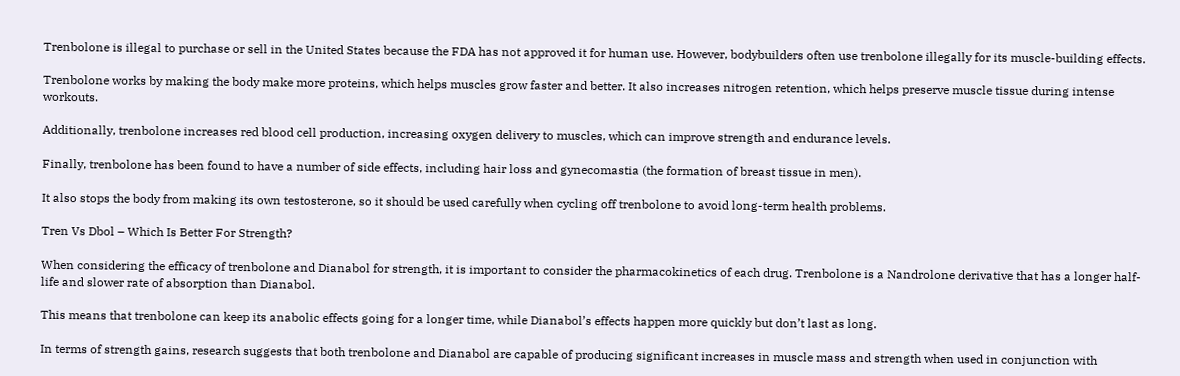Trenbolone is illegal to purchase or sell in the United States because the FDA has not approved it for human use. However, bodybuilders often use trenbolone illegally for its muscle-building effects.

Trenbolone works by making the body make more proteins, which helps muscles grow faster and better. It also increases nitrogen retention, which helps preserve muscle tissue during intense workouts.

Additionally, trenbolone increases red blood cell production, increasing oxygen delivery to muscles, which can improve strength and endurance levels.

Finally, trenbolone has been found to have a number of side effects, including hair loss and gynecomastia (the formation of breast tissue in men).

It also stops the body from making its own testosterone, so it should be used carefully when cycling off trenbolone to avoid long-term health problems.

Tren Vs Dbol – Which Is Better For Strength?

When considering the efficacy of trenbolone and Dianabol for strength, it is important to consider the pharmacokinetics of each drug. Trenbolone is a Nandrolone derivative that has a longer half-life and slower rate of absorption than Dianabol.

This means that trenbolone can keep its anabolic effects going for a longer time, while Dianabol’s effects happen more quickly but don’t last as long.

In terms of strength gains, research suggests that both trenbolone and Dianabol are capable of producing significant increases in muscle mass and strength when used in conjunction with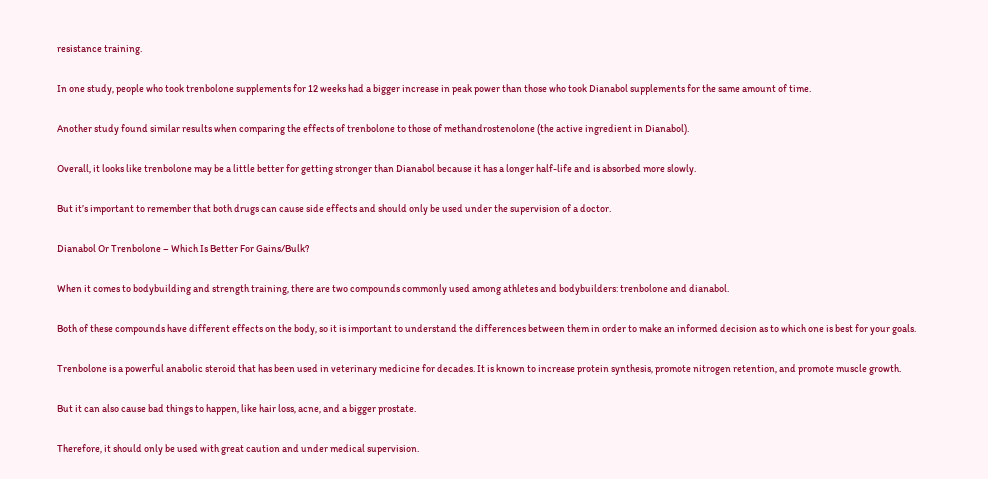resistance training.

In one study, people who took trenbolone supplements for 12 weeks had a bigger increase in peak power than those who took Dianabol supplements for the same amount of time.

Another study found similar results when comparing the effects of trenbolone to those of methandrostenolone (the active ingredient in Dianabol).

Overall, it looks like trenbolone may be a little better for getting stronger than Dianabol because it has a longer half-life and is absorbed more slowly.

But it’s important to remember that both drugs can cause side effects and should only be used under the supervision of a doctor.

Dianabol Or Trenbolone – Which Is Better For Gains/Bulk?

When it comes to bodybuilding and strength training, there are two compounds commonly used among athletes and bodybuilders: trenbolone and dianabol.

Both of these compounds have different effects on the body, so it is important to understand the differences between them in order to make an informed decision as to which one is best for your goals.

Trenbolone is a powerful anabolic steroid that has been used in veterinary medicine for decades. It is known to increase protein synthesis, promote nitrogen retention, and promote muscle growth.

But it can also cause bad things to happen, like hair loss, acne, and a bigger prostate.

Therefore, it should only be used with great caution and under medical supervision.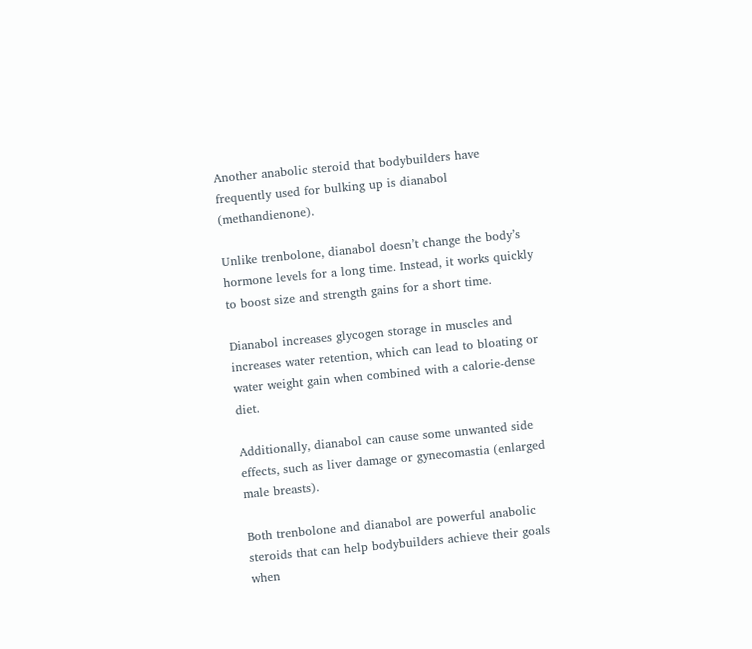Another anabolic steroid that bodybuilders have frequently used for bulking up is dianabol (methandienone).

Unlike trenbolone, dianabol doesn’t change the body’s hormone levels for a long time. Instead, it works quickly to boost size and strength gains for a short time.

Dianabol increases glycogen storage in muscles and increases water retention, which can lead to bloating or water weight gain when combined with a calorie-dense diet.

Additionally, dianabol can cause some unwanted side effects, such as liver damage or gynecomastia (enlarged male breasts).

Both trenbolone and dianabol are powerful anabolic steroids that can help bodybuilders achieve their goals when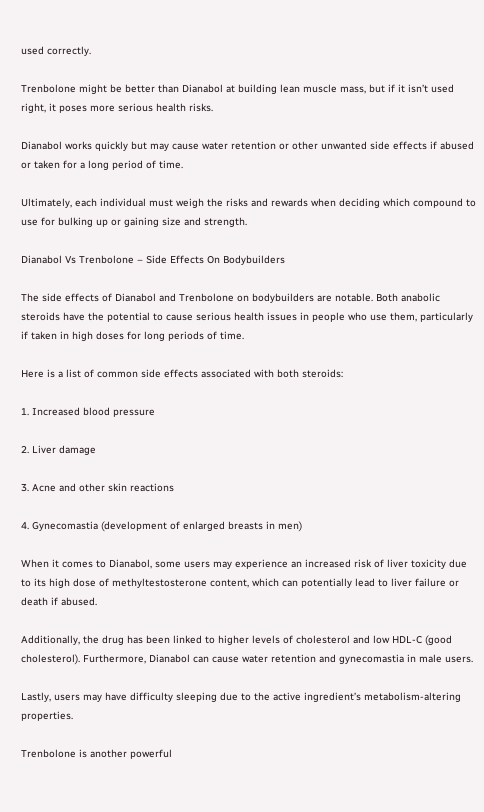used correctly.

Trenbolone might be better than Dianabol at building lean muscle mass, but if it isn’t used right, it poses more serious health risks.

Dianabol works quickly but may cause water retention or other unwanted side effects if abused or taken for a long period of time.

Ultimately, each individual must weigh the risks and rewards when deciding which compound to use for bulking up or gaining size and strength.

Dianabol Vs Trenbolone – Side Effects On Bodybuilders

The side effects of Dianabol and Trenbolone on bodybuilders are notable. Both anabolic steroids have the potential to cause serious health issues in people who use them, particularly if taken in high doses for long periods of time.

Here is a list of common side effects associated with both steroids:

1. Increased blood pressure

2. Liver damage

3. Acne and other skin reactions

4. Gynecomastia (development of enlarged breasts in men)

When it comes to Dianabol, some users may experience an increased risk of liver toxicity due to its high dose of methyltestosterone content, which can potentially lead to liver failure or death if abused.

Additionally, the drug has been linked to higher levels of cholesterol and low HDL-C (good cholesterol). Furthermore, Dianabol can cause water retention and gynecomastia in male users.

Lastly, users may have difficulty sleeping due to the active ingredient’s metabolism-altering properties.

Trenbolone is another powerful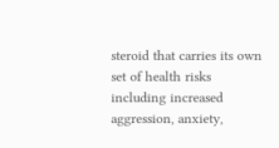steroid that carries its own set of health risks including increased aggression, anxiety,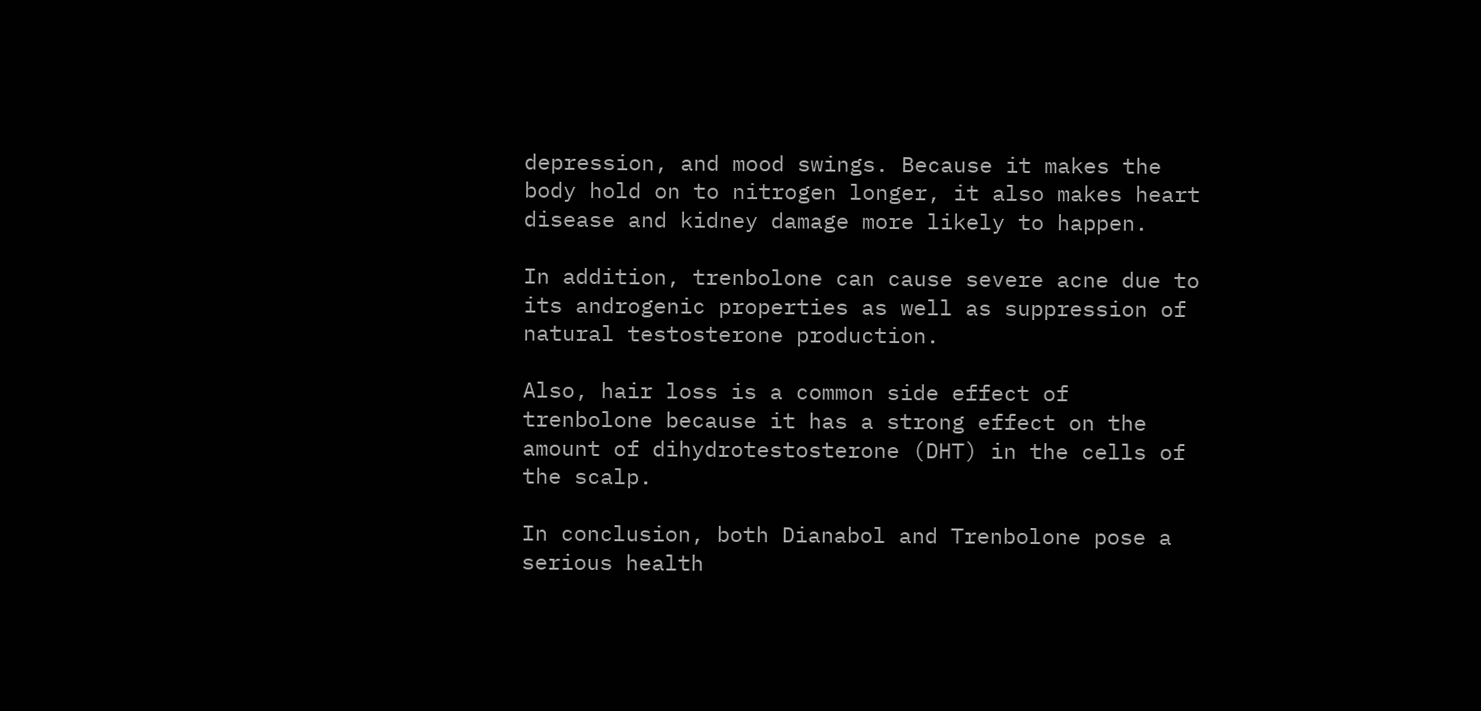depression, and mood swings. Because it makes the body hold on to nitrogen longer, it also makes heart disease and kidney damage more likely to happen.

In addition, trenbolone can cause severe acne due to its androgenic properties as well as suppression of natural testosterone production.

Also, hair loss is a common side effect of trenbolone because it has a strong effect on the amount of dihydrotestosterone (DHT) in the cells of the scalp.

In conclusion, both Dianabol and Trenbolone pose a serious health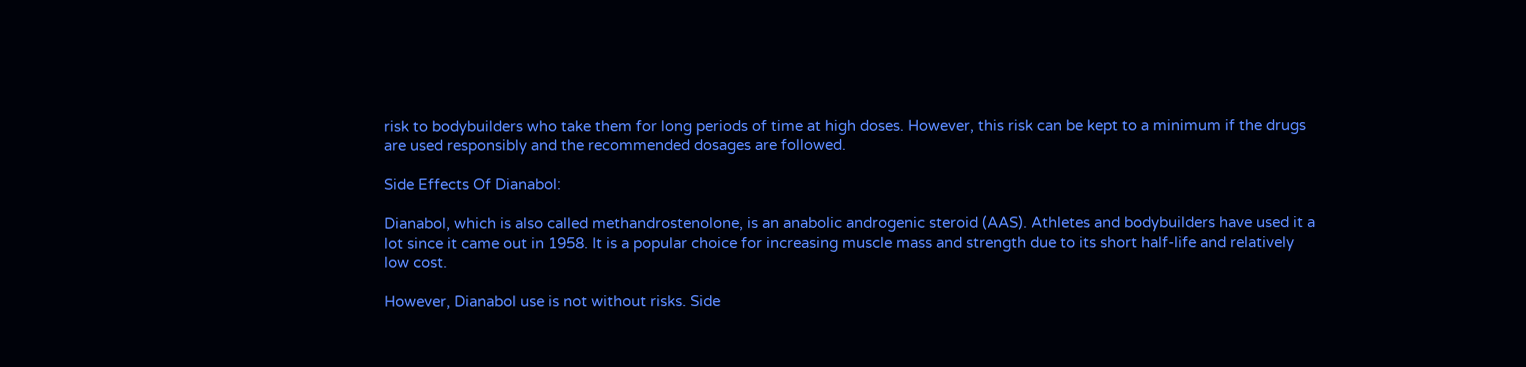risk to bodybuilders who take them for long periods of time at high doses. However, this risk can be kept to a minimum if the drugs are used responsibly and the recommended dosages are followed.

Side Effects Of Dianabol:

Dianabol, which is also called methandrostenolone, is an anabolic androgenic steroid (AAS). Athletes and bodybuilders have used it a lot since it came out in 1958. It is a popular choice for increasing muscle mass and strength due to its short half-life and relatively low cost.

However, Dianabol use is not without risks. Side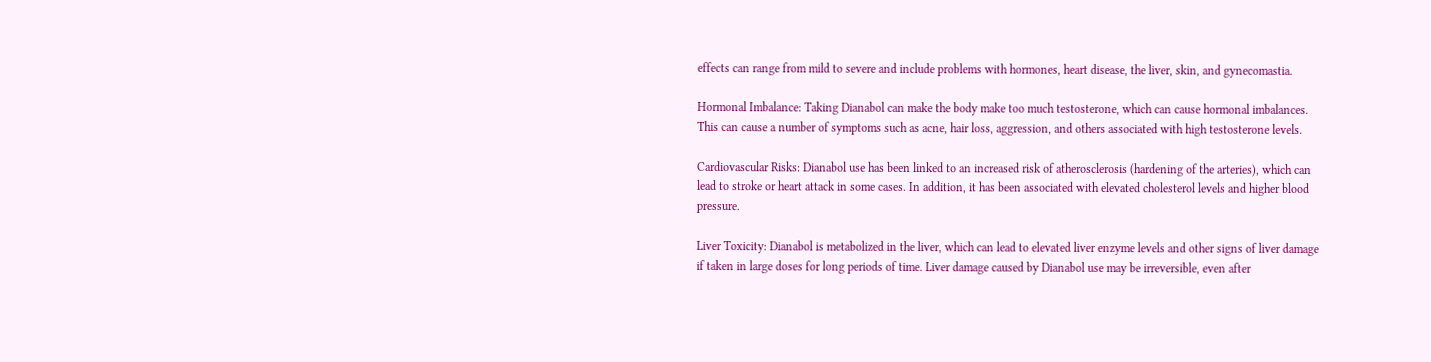effects can range from mild to severe and include problems with hormones, heart disease, the liver, skin, and gynecomastia.

Hormonal Imbalance: Taking Dianabol can make the body make too much testosterone, which can cause hormonal imbalances. This can cause a number of symptoms such as acne, hair loss, aggression, and others associated with high testosterone levels.

Cardiovascular Risks: Dianabol use has been linked to an increased risk of atherosclerosis (hardening of the arteries), which can lead to stroke or heart attack in some cases. In addition, it has been associated with elevated cholesterol levels and higher blood pressure.

Liver Toxicity: Dianabol is metabolized in the liver, which can lead to elevated liver enzyme levels and other signs of liver damage if taken in large doses for long periods of time. Liver damage caused by Dianabol use may be irreversible, even after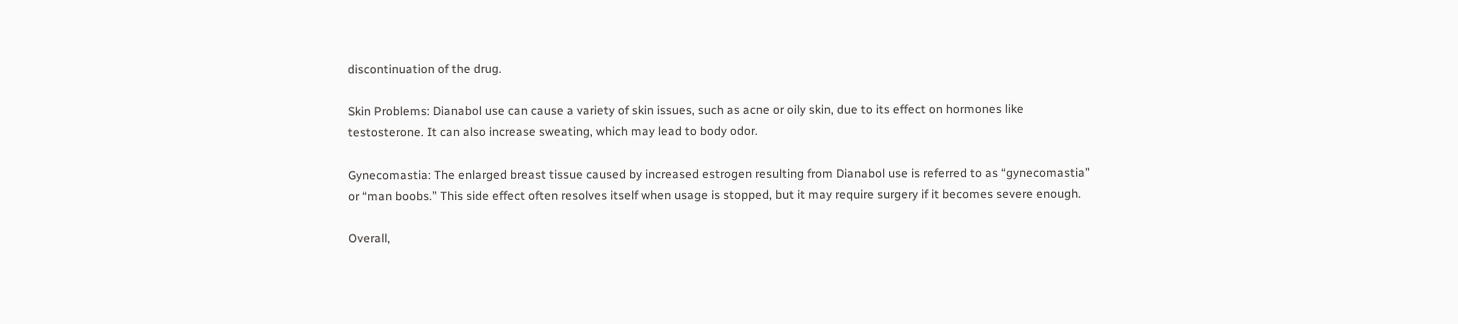discontinuation of the drug.

Skin Problems: Dianabol use can cause a variety of skin issues, such as acne or oily skin, due to its effect on hormones like testosterone. It can also increase sweating, which may lead to body odor.

Gynecomastia: The enlarged breast tissue caused by increased estrogen resulting from Dianabol use is referred to as “gynecomastia” or “man boobs.” This side effect often resolves itself when usage is stopped, but it may require surgery if it becomes severe enough.

Overall,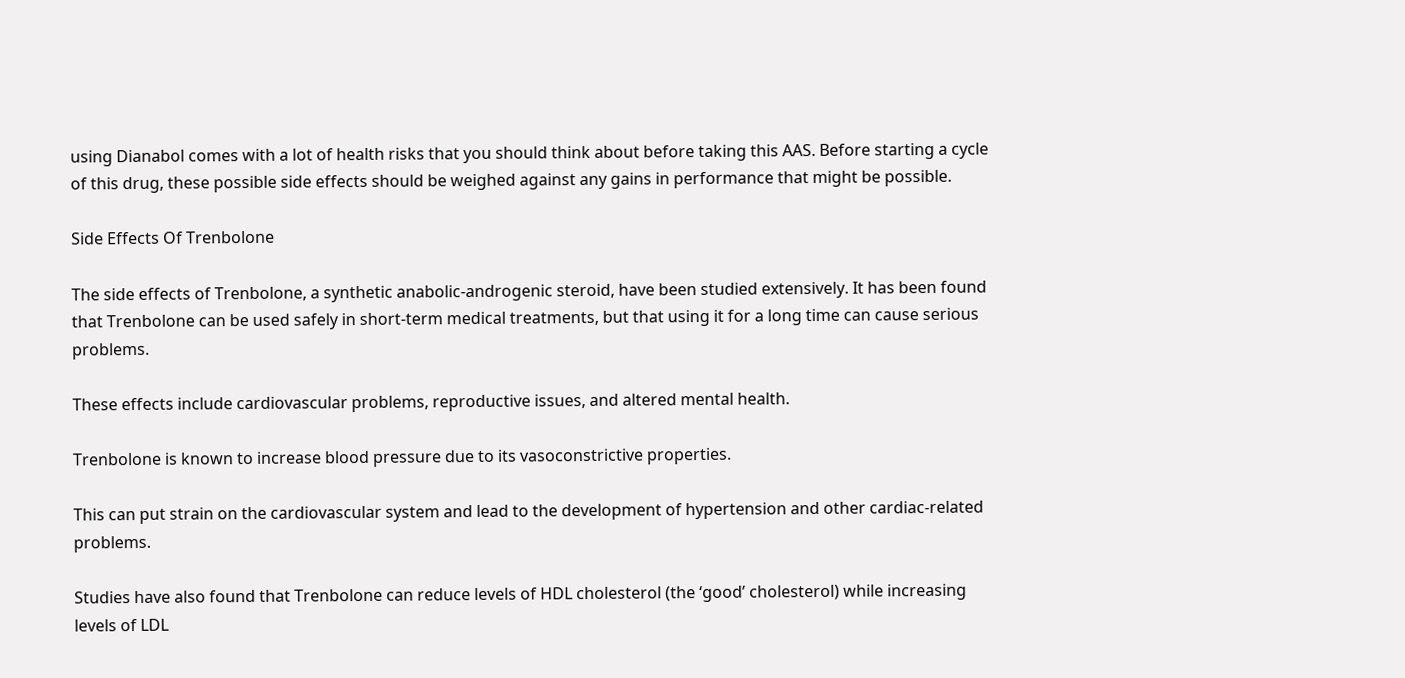using Dianabol comes with a lot of health risks that you should think about before taking this AAS. Before starting a cycle of this drug, these possible side effects should be weighed against any gains in performance that might be possible.

Side Effects Of Trenbolone

The side effects of Trenbolone, a synthetic anabolic-androgenic steroid, have been studied extensively. It has been found that Trenbolone can be used safely in short-term medical treatments, but that using it for a long time can cause serious problems.

These effects include cardiovascular problems, reproductive issues, and altered mental health.

Trenbolone is known to increase blood pressure due to its vasoconstrictive properties.

This can put strain on the cardiovascular system and lead to the development of hypertension and other cardiac-related problems.

Studies have also found that Trenbolone can reduce levels of HDL cholesterol (the ‘good’ cholesterol) while increasing levels of LDL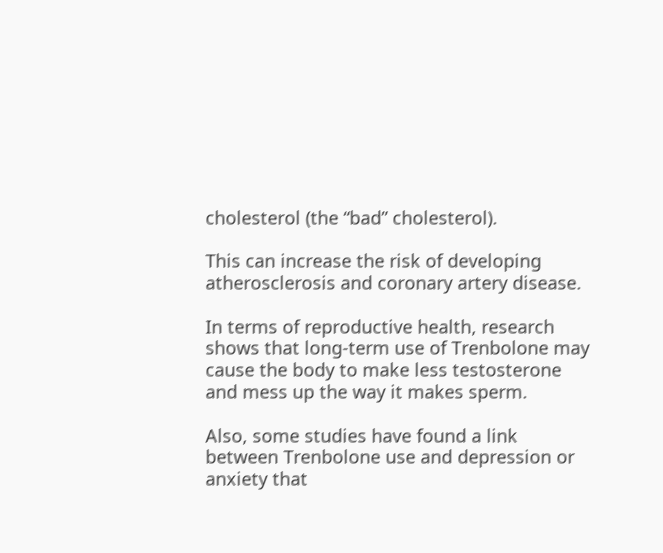cholesterol (the “bad” cholesterol).

This can increase the risk of developing atherosclerosis and coronary artery disease.

In terms of reproductive health, research shows that long-term use of Trenbolone may cause the body to make less testosterone and mess up the way it makes sperm.

Also, some studies have found a link between Trenbolone use and depression or anxiety that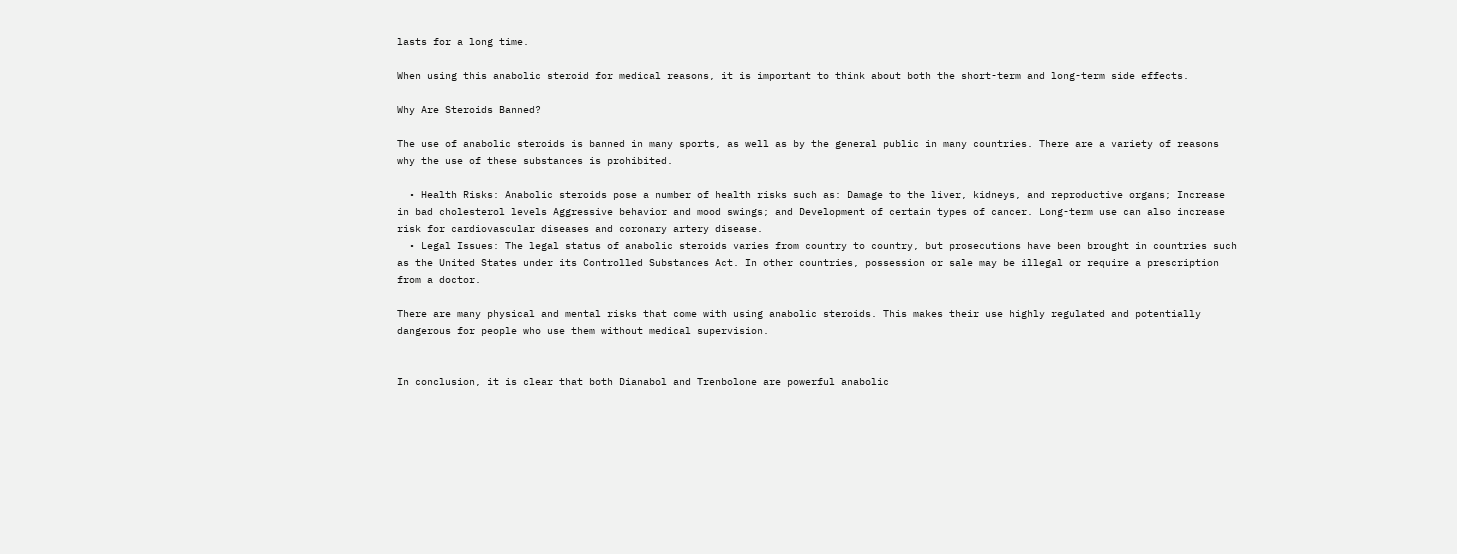lasts for a long time.

When using this anabolic steroid for medical reasons, it is important to think about both the short-term and long-term side effects.

Why Are Steroids Banned?

The use of anabolic steroids is banned in many sports, as well as by the general public in many countries. There are a variety of reasons why the use of these substances is prohibited.

  • Health Risks: Anabolic steroids pose a number of health risks such as: Damage to the liver, kidneys, and reproductive organs; Increase in bad cholesterol levels Aggressive behavior and mood swings; and Development of certain types of cancer. Long-term use can also increase risk for cardiovascular diseases and coronary artery disease.
  • Legal Issues: The legal status of anabolic steroids varies from country to country, but prosecutions have been brought in countries such as the United States under its Controlled Substances Act. In other countries, possession or sale may be illegal or require a prescription from a doctor.

There are many physical and mental risks that come with using anabolic steroids. This makes their use highly regulated and potentially dangerous for people who use them without medical supervision.


In conclusion, it is clear that both Dianabol and Trenbolone are powerful anabolic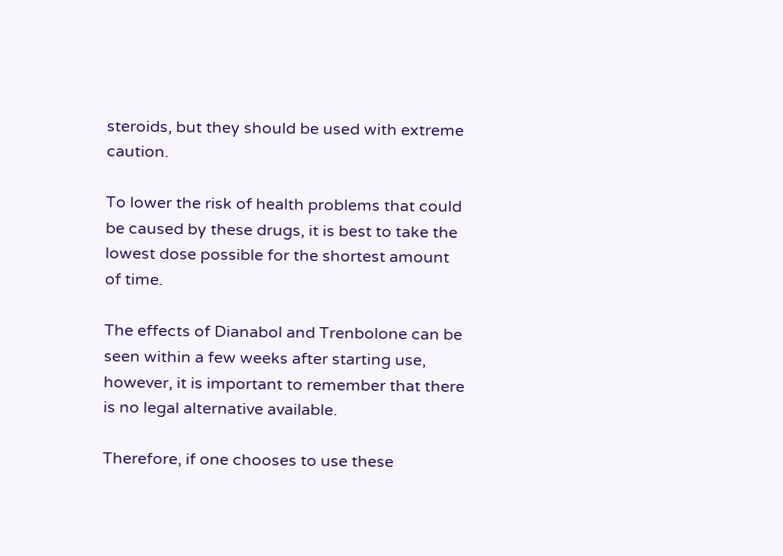steroids, but they should be used with extreme caution.

To lower the risk of health problems that could be caused by these drugs, it is best to take the lowest dose possible for the shortest amount of time.

The effects of Dianabol and Trenbolone can be seen within a few weeks after starting use, however, it is important to remember that there is no legal alternative available.

Therefore, if one chooses to use these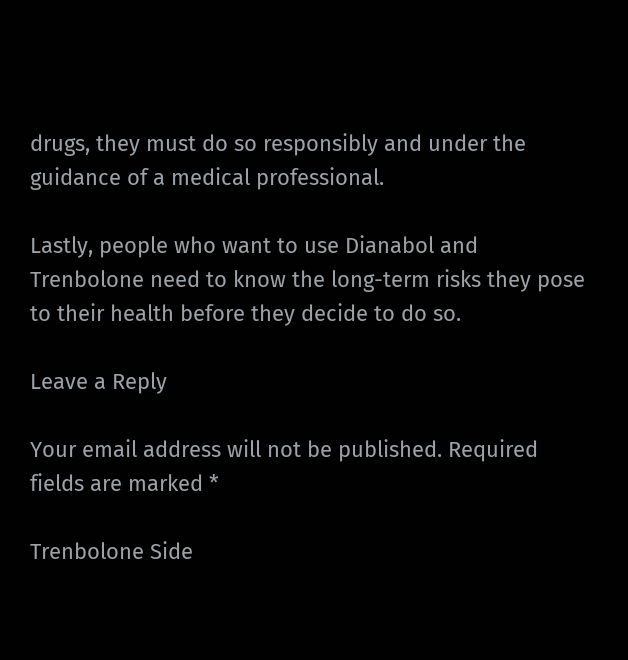drugs, they must do so responsibly and under the guidance of a medical professional.

Lastly, people who want to use Dianabol and Trenbolone need to know the long-term risks they pose to their health before they decide to do so.

Leave a Reply

Your email address will not be published. Required fields are marked *

Trenbolone Side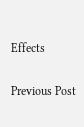Effects

Previous Post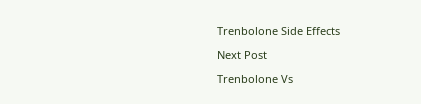Trenbolone Side Effects

Next Post

Trenbolone Vs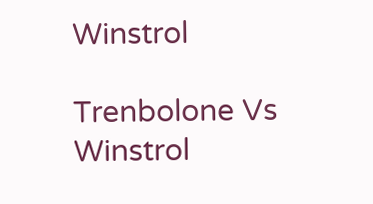Winstrol

Trenbolone Vs Winstrol